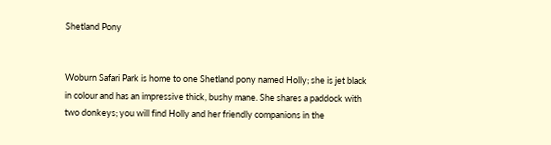Shetland Pony


Woburn Safari Park is home to one Shetland pony named Holly; she is jet black in colour and has an impressive thick, bushy mane. She shares a paddock with two donkeys; you will find Holly and her friendly companions in the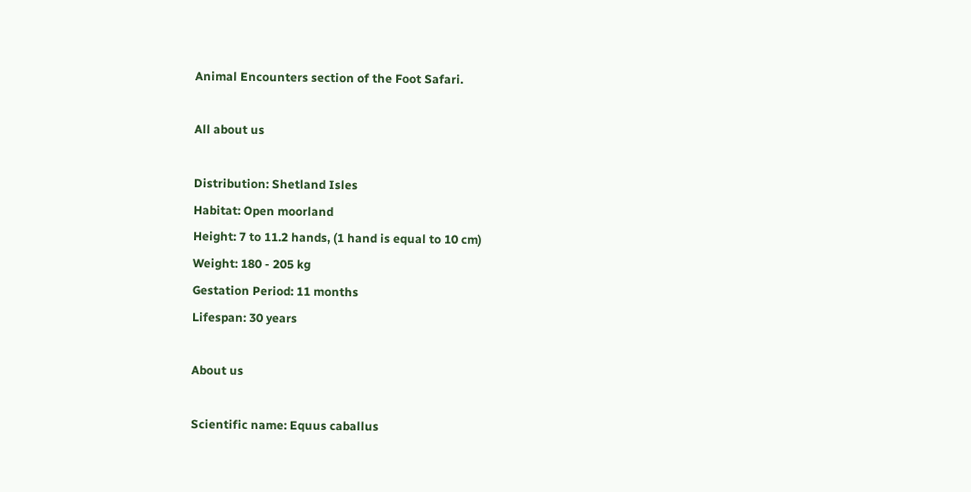Animal Encounters section of the Foot Safari.

All about us

Distribution: Shetland Isles
Habitat: Open moorland
Height: 7 to 11.2 hands, (1 hand is equal to 10 cm)
Weight: 180 - 205 kg
Gestation Period: 11 months
Lifespan: 30 years

About us

Scientific name: Equus caballus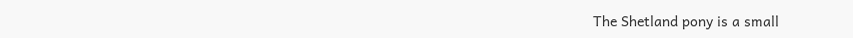The Shetland pony is a small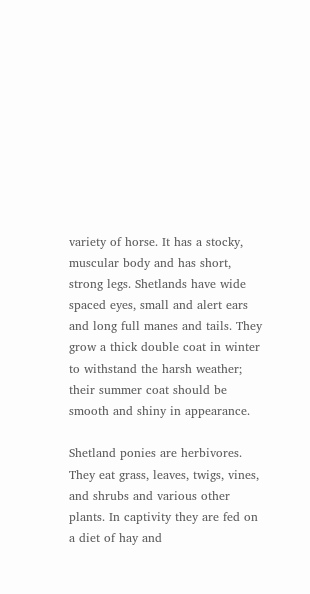variety of horse. It has a stocky, muscular body and has short, strong legs. Shetlands have wide spaced eyes, small and alert ears and long full manes and tails. They grow a thick double coat in winter to withstand the harsh weather; their summer coat should be smooth and shiny in appearance.

Shetland ponies are herbivores. They eat grass, leaves, twigs, vines, and shrubs and various other plants. In captivity they are fed on a diet of hay and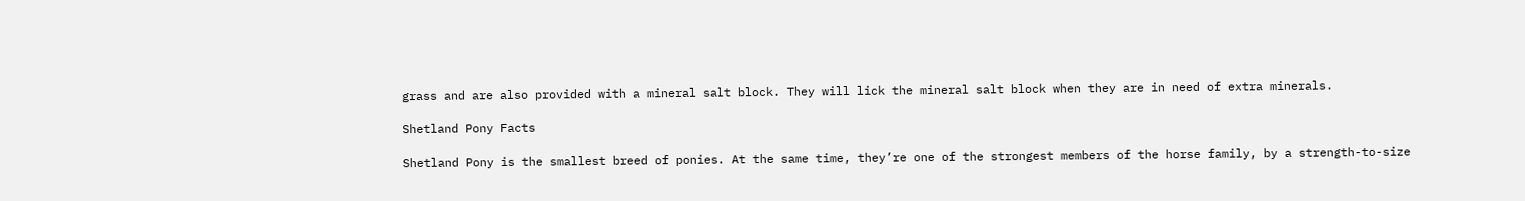grass and are also provided with a mineral salt block. They will lick the mineral salt block when they are in need of extra minerals.

Shetland Pony Facts

Shetland Pony is the smallest breed of ponies. At the same time, they’re one of the strongest members of the horse family, by a strength-to-size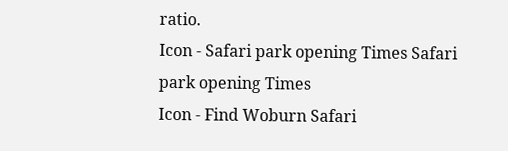ratio.
Icon - Safari park opening Times Safari park opening Times
Icon - Find Woburn Safari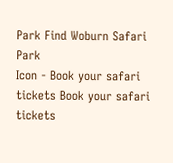Park Find Woburn Safari Park
Icon - Book your safari tickets Book your safari tickets